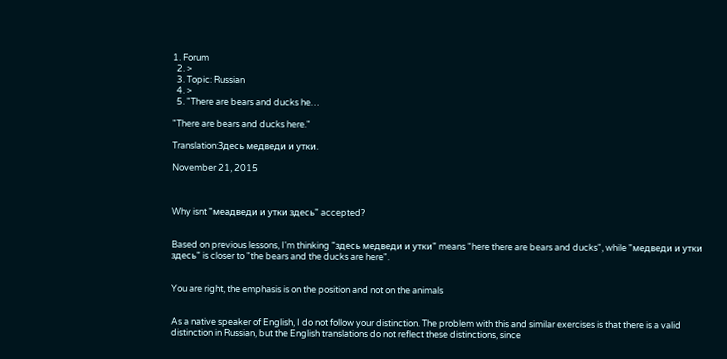1. Forum
  2. >
  3. Topic: Russian
  4. >
  5. "There are bears and ducks he…

"There are bears and ducks here."

Translation:Здесь медведи и утки.

November 21, 2015



Why isnt "меадведи и утки здесь" accepted?


Based on previous lessons, I'm thinking "здесь медведи и утки" means "here there are bears and ducks", while "медведи и утки здесь" is closer to "the bears and the ducks are here".


You are right, the emphasis is on the position and not on the animals


As a native speaker of English, I do not follow your distinction. The problem with this and similar exercises is that there is a valid distinction in Russian, but the English translations do not reflect these distinctions, since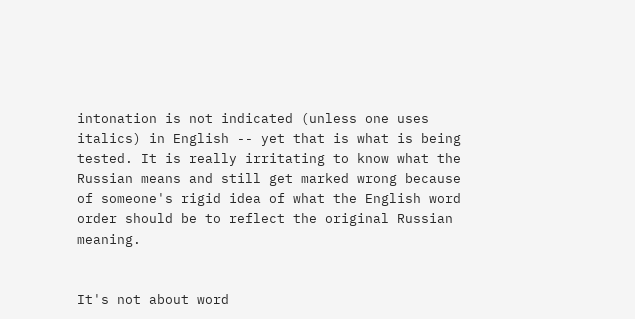intonation is not indicated (unless one uses italics) in English -- yet that is what is being tested. It is really irritating to know what the Russian means and still get marked wrong because of someone's rigid idea of what the English word order should be to reflect the original Russian meaning.


It's not about word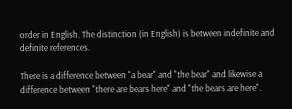order in English. The distinction (in English) is between indefinite and definite references.

There is a difference between "a bear" and "the bear" and likewise a difference between "there are bears here" and "the bears are here".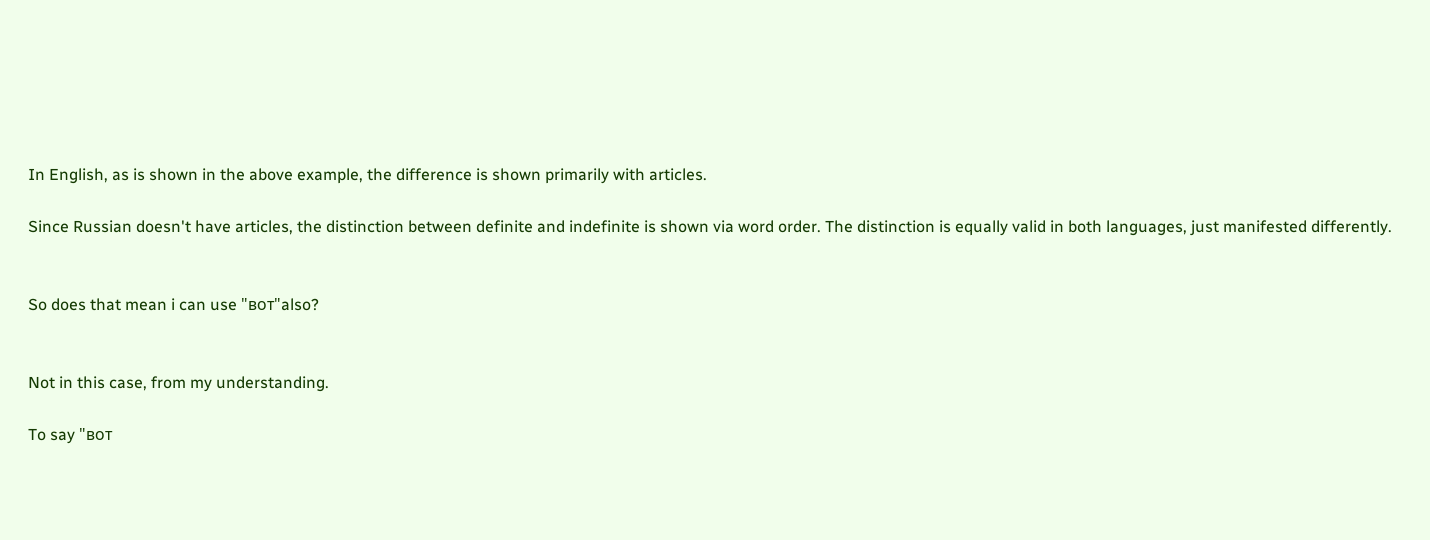In English, as is shown in the above example, the difference is shown primarily with articles.

Since Russian doesn't have articles, the distinction between definite and indefinite is shown via word order. The distinction is equally valid in both languages, just manifested differently.


So does that mean i can use "вот"also?


Not in this case, from my understanding.

To say "вот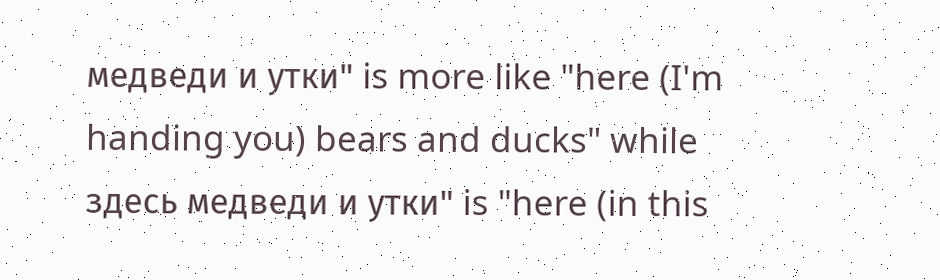медведи и утки" is more like "here (I'm handing you) bears and ducks" while здесь медведи и утки" is "here (in this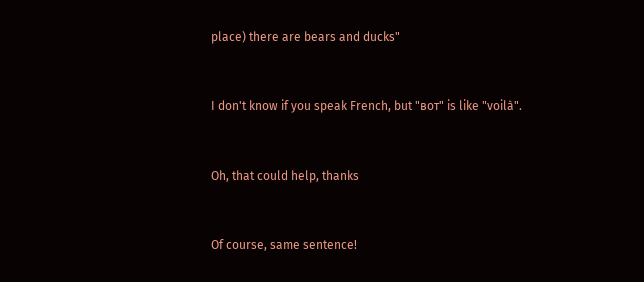place) there are bears and ducks"


I don't know if you speak French, but "вот" is like "voilà".


Oh, that could help, thanks


Of course, same sentence!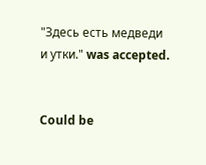"Здесь есть медведи и утки." was accepted.


Could be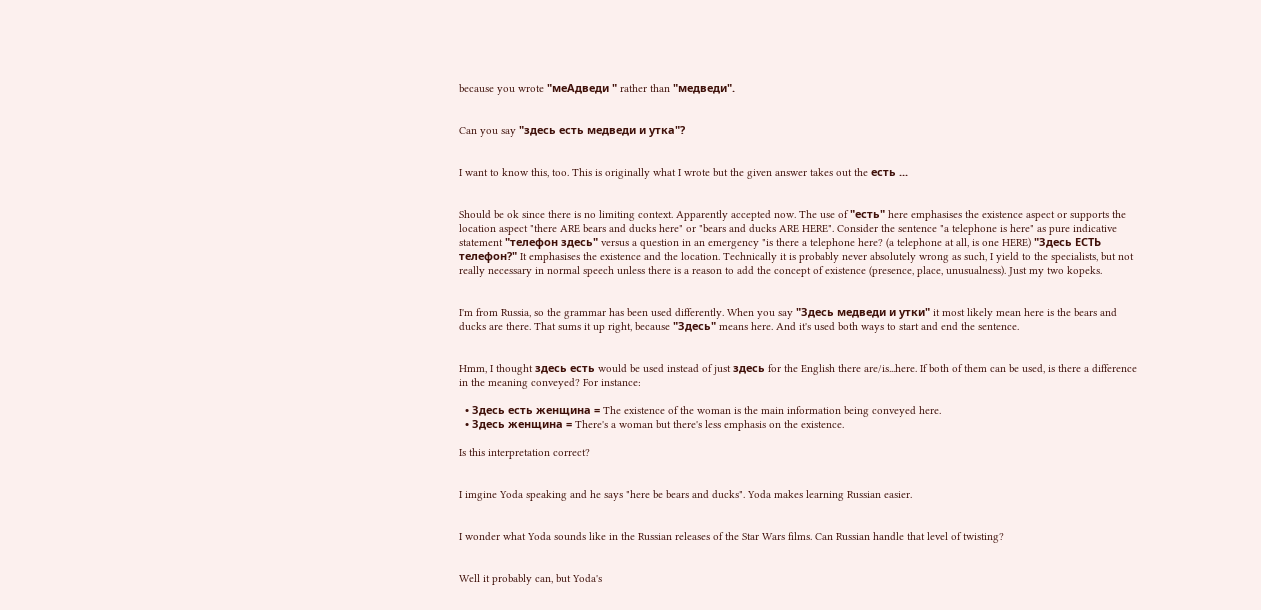because you wrote "меАдведи " rather than "медведи".


Can you say "здесь есть медведи и утка"?


I want to know this, too. This is originally what I wrote but the given answer takes out the есть ...


Should be ok since there is no limiting context. Apparently accepted now. The use of "есть" here emphasises the existence aspect or supports the location aspect "there ARE bears and ducks here" or "bears and ducks ARE HERE". Consider the sentence "a telephone is here" as pure indicative statement "телефон здесь" versus a question in an emergency "is there a telephone here? (a telephone at all, is one HERE) "Здесь ЕСТЬ телефон?" It emphasises the existence and the location. Technically it is probably never absolutely wrong as such, I yield to the specialists, but not really necessary in normal speech unless there is a reason to add the concept of existence (presence, place, unusualness). Just my two kopeks.


I'm from Russia, so the grammar has been used differently. When you say "Здесь медведи и утки" it most likely mean here is the bears and ducks are there. That sums it up right, because "Здесь" means here. And it's used both ways to start and end the sentence.


Hmm, I thought здесь есть would be used instead of just здесь for the English there are/is...here. If both of them can be used, is there a difference in the meaning conveyed? For instance:

  • Здесь есть женщина = The existence of the woman is the main information being conveyed here.
  • Здесь женщина = There's a woman but there's less emphasis on the existence.

Is this interpretation correct?


I imgine Yoda speaking and he says "here be bears and ducks". Yoda makes learning Russian easier.


I wonder what Yoda sounds like in the Russian releases of the Star Wars films. Can Russian handle that level of twisting?


Well it probably can, but Yoda's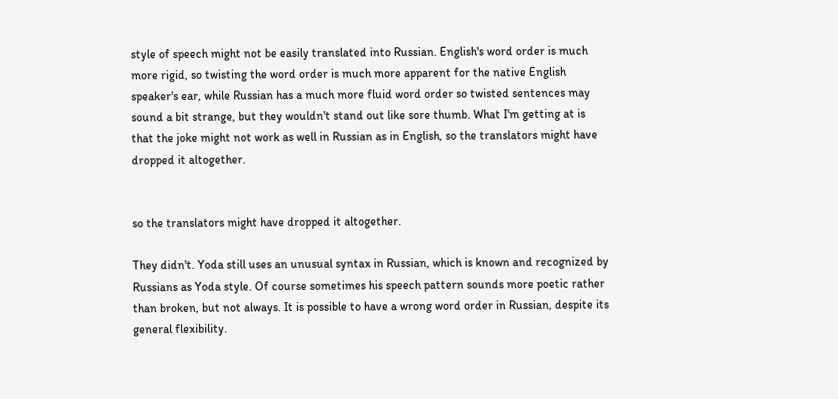style of speech might not be easily translated into Russian. English's word order is much more rigid, so twisting the word order is much more apparent for the native English speaker's ear, while Russian has a much more fluid word order so twisted sentences may sound a bit strange, but they wouldn't stand out like sore thumb. What I'm getting at is that the joke might not work as well in Russian as in English, so the translators might have dropped it altogether.


so the translators might have dropped it altogether.

They didn't. Yoda still uses an unusual syntax in Russian, which is known and recognized by Russians as Yoda style. Of course sometimes his speech pattern sounds more poetic rather than broken, but not always. It is possible to have a wrong word order in Russian, despite its general flexibility.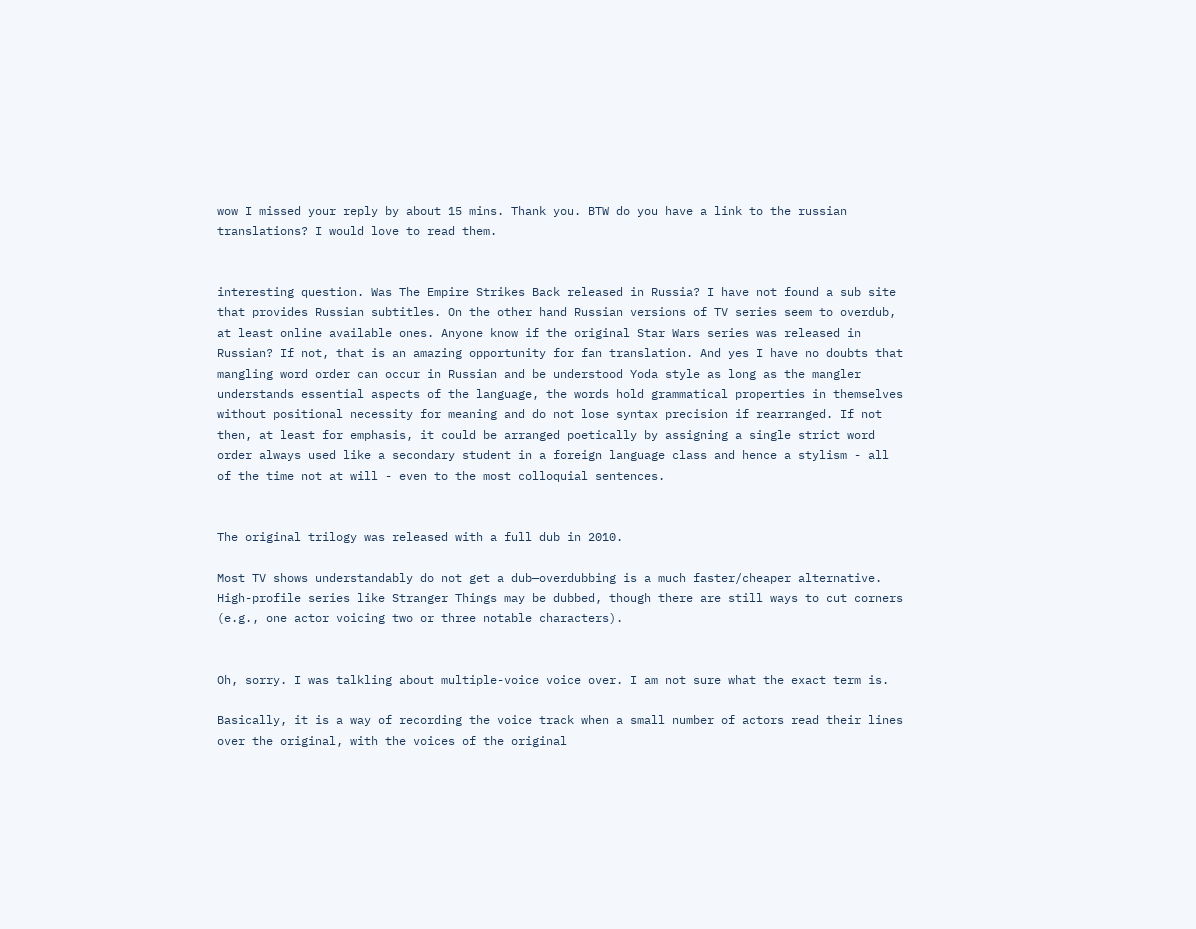wow I missed your reply by about 15 mins. Thank you. BTW do you have a link to the russian translations? I would love to read them.


interesting question. Was The Empire Strikes Back released in Russia? I have not found a sub site that provides Russian subtitles. On the other hand Russian versions of TV series seem to overdub, at least online available ones. Anyone know if the original Star Wars series was released in Russian? If not, that is an amazing opportunity for fan translation. And yes I have no doubts that mangling word order can occur in Russian and be understood Yoda style as long as the mangler understands essential aspects of the language, the words hold grammatical properties in themselves without positional necessity for meaning and do not lose syntax precision if rearranged. If not then, at least for emphasis, it could be arranged poetically by assigning a single strict word order always used like a secondary student in a foreign language class and hence a stylism - all of the time not at will - even to the most colloquial sentences.


The original trilogy was released with a full dub in 2010.

Most TV shows understandably do not get a dub—overdubbing is a much faster/cheaper alternative. High-profile series like Stranger Things may be dubbed, though there are still ways to cut corners (e.g., one actor voicing two or three notable characters).


Oh, sorry. I was talkling about multiple-voice voice over. I am not sure what the exact term is.

Basically, it is a way of recording the voice track when a small number of actors read their lines over the original, with the voices of the original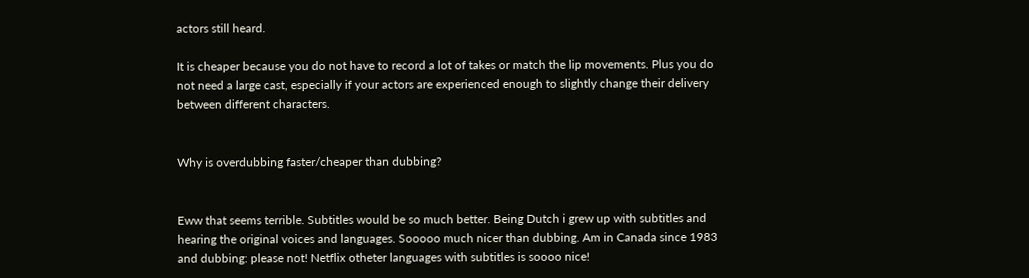actors still heard.

It is cheaper because you do not have to record a lot of takes or match the lip movements. Plus you do not need a large cast, especially if your actors are experienced enough to slightly change their delivery between different characters.


Why is overdubbing faster/cheaper than dubbing?


Eww that seems terrible. Subtitles would be so much better. Being Dutch i grew up with subtitles and hearing the original voices and languages. Sooooo much nicer than dubbing. Am in Canada since 1983 and dubbing: please not! Netflix otheter languages with subtitles is soooo nice!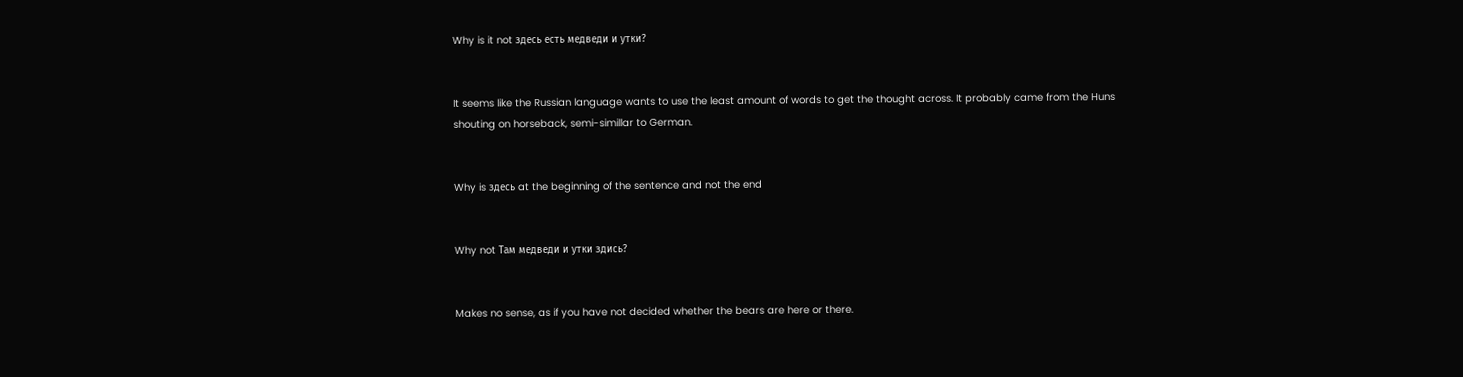Why is it not здесь есть медведи и утки?


It seems like the Russian language wants to use the least amount of words to get the thought across. It probably came from the Huns shouting on horseback, semi-simillar to German.


Why is здесь at the beginning of the sentence and not the end


Why not Там медведи и утки здись?


Makes no sense, as if you have not decided whether the bears are here or there.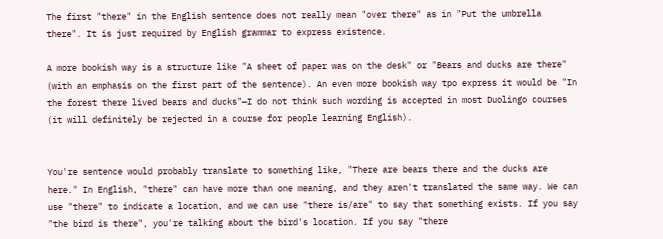The first "there" in the English sentence does not really mean "over there" as in "Put the umbrella there". It is just required by English grammar to express existence.

A more bookish way is a structure like "A sheet of paper was on the desk" or "Bears and ducks are there" (with an emphasis on the first part of the sentence). An even more bookish way tpo express it would be "In the forest there lived bears and ducks"—I do not think such wording is accepted in most Duolingo courses (it will definitely be rejected in a course for people learning English).


You're sentence would probably translate to something like, "There are bears there and the ducks are here." In English, "there" can have more than one meaning, and they aren't translated the same way. We can use "there" to indicate a location, and we can use "there is/are" to say that something exists. If you say "the bird is there", you're talking about the bird's location. If you say "there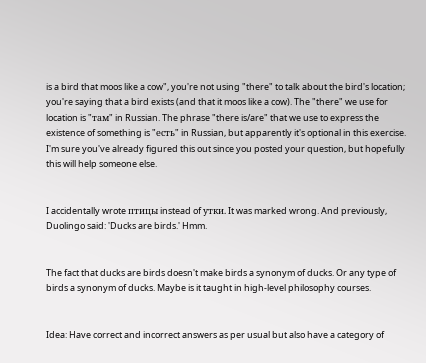is a bird that moos like a cow", you're not using "there" to talk about the bird's location; you're saying that a bird exists (and that it moos like a cow). The "there" we use for location is "там" in Russian. The phrase "there is/are" that we use to express the existence of something is "есть" in Russian, but apparently it's optional in this exercise. I'm sure you've already figured this out since you posted your question, but hopefully this will help someone else.


I accidentally wrote птицы instead of утки. It was marked wrong. And previously, Duolingo said: 'Ducks are birds.' Hmm.


The fact that ducks are birds doesn't make birds a synonym of ducks. Or any type of birds a synonym of ducks. Maybe is it taught in high-level philosophy courses.


Idea: Have correct and incorrect answers as per usual but also have a category of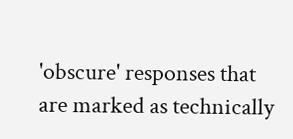'obscure' responses that are marked as technically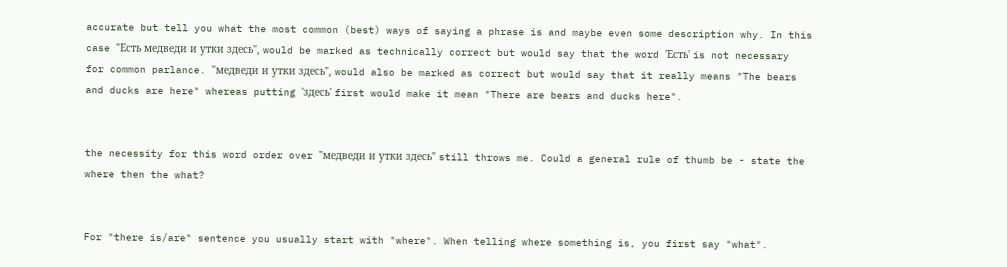accurate but tell you what the most common (best) ways of saying a phrase is and maybe even some description why. In this case "Есть медведи и утки здесь", would be marked as technically correct but would say that the word 'Есть' is not necessary for common parlance. "медведи и утки здесь", would also be marked as correct but would say that it really means "The bears and ducks are here" whereas putting 'здесь' first would make it mean "There are bears and ducks here".


the necessity for this word order over "медведи и утки здесь" still throws me. Could a general rule of thumb be - state the where then the what?


For "there is/are" sentence you usually start with "where". When telling where something is, you first say "what".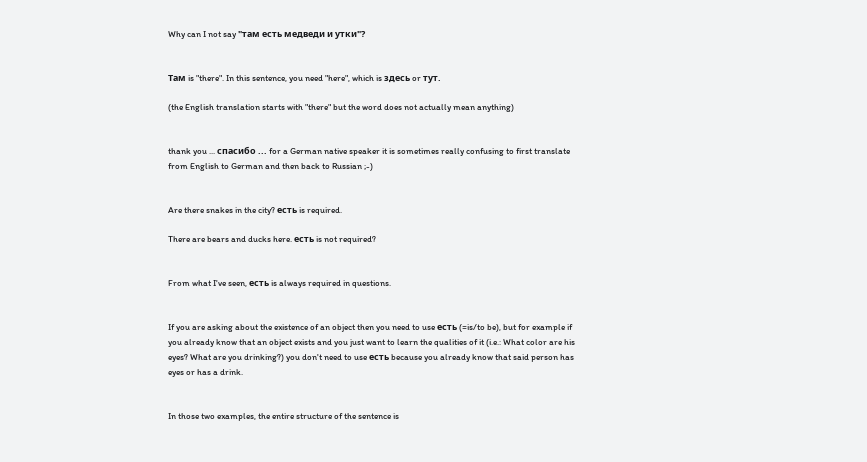Why can I not say "там есть медведи и утки"?


Там is "there". In this sentence, you need "here", which is здесь or тут.

(the English translation starts with "there" but the word does not actually mean anything)


thank you ... спасибо ... for a German native speaker it is sometimes really confusing to first translate from English to German and then back to Russian ;-)


Are there snakes in the city? есть is required.

There are bears and ducks here. есть is not required?


From what I've seen, есть is always required in questions.


If you are asking about the existence of an object then you need to use есть (=is/to be), but for example if you already know that an object exists and you just want to learn the qualities of it (i.e.: What color are his eyes? What are you drinking?) you don't need to use есть because you already know that said person has eyes or has a drink.


In those two examples, the entire structure of the sentence is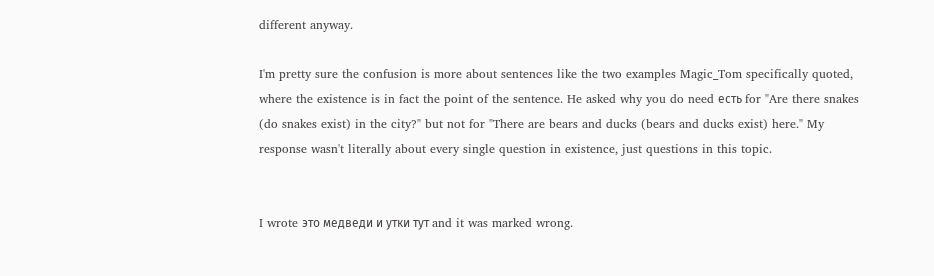different anyway.

I'm pretty sure the confusion is more about sentences like the two examples Magic_Tom specifically quoted, where the existence is in fact the point of the sentence. He asked why you do need есть for "Are there snakes (do snakes exist) in the city?" but not for "There are bears and ducks (bears and ducks exist) here." My response wasn't literally about every single question in existence, just questions in this topic.


I wrote это медведи и утки тут and it was marked wrong.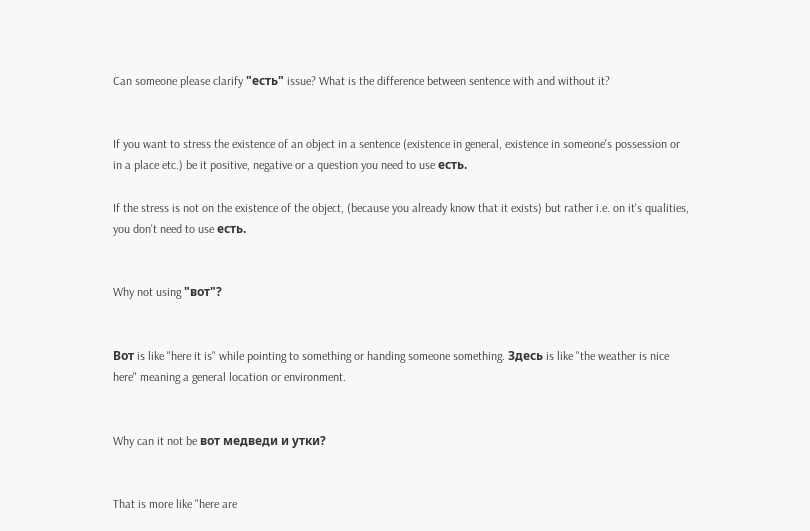Can someone please clarify "есть" issue? What is the difference between sentence with and without it?


If you want to stress the existence of an object in a sentence (existence in general, existence in someone's possession or in a place etc.) be it positive, negative or a question you need to use есть.

If the stress is not on the existence of the object, (because you already know that it exists) but rather i.e. on it's qualities, you don't need to use есть.


Why not using "вот"?


Вот is like "here it is" while pointing to something or handing someone something. Здесь is like "the weather is nice here" meaning a general location or environment.


Why can it not be вот медведи и утки?


That is more like "here are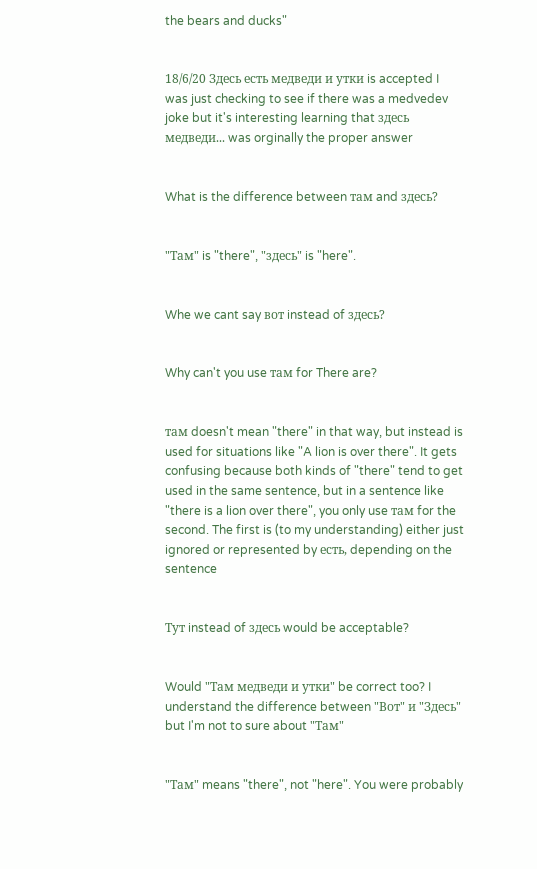the bears and ducks"


18/6/20 Здесь есть медведи и утки is accepted I was just checking to see if there was a medvedev joke but it's interesting learning that здесь медведи... was orginally the proper answer


What is the difference between там and здесь?


"Там" is "there", "здесь" is "here".


Whe we cant say вот instead of здесь?


Why can't you use там for There are?


там doesn't mean "there" in that way, but instead is used for situations like "A lion is over there". It gets confusing because both kinds of "there" tend to get used in the same sentence, but in a sentence like "there is a lion over there", you only use там for the second. The first is (to my understanding) either just ignored or represented by есть, depending on the sentence


Тут instead of здесь would be acceptable?


Would "Там медведи и утки" be correct too? I understand the difference between "Вот" и "Здесь" but I'm not to sure about "Там"


"Там" means "there", not "here". You were probably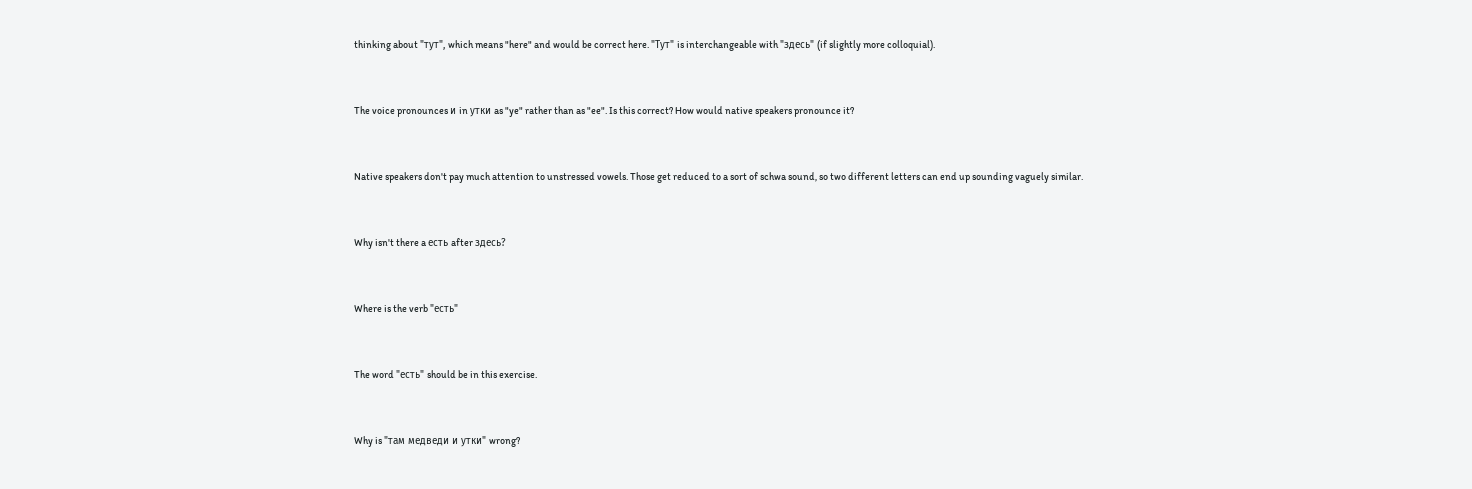thinking about "тут", which means "here" and would be correct here. "Тут" is interchangeable with "здесь" (if slightly more colloquial).


The voice pronounces и in утки as "ye" rather than as "ee". Is this correct? How would native speakers pronounce it?


Native speakers don't pay much attention to unstressed vowels. Those get reduced to a sort of schwa sound, so two different letters can end up sounding vaguely similar.


Why isn't there a есть after здесь?


Where is the verb "есть"


The word "есть" should be in this exercise.


Why is "там медведи и утки" wrong?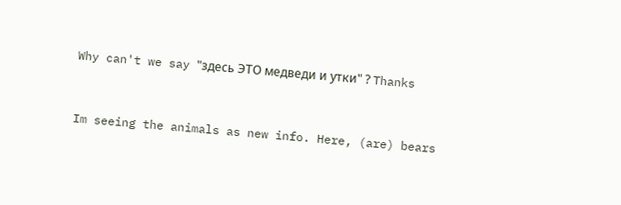Why can't we say "здесь ЭТО медведи и утки" ? Thanks


Im seeing the animals as new info. Here, (are) bears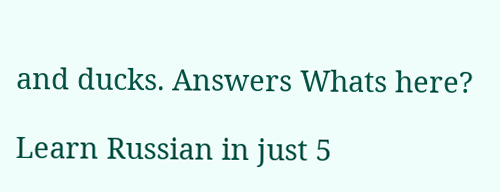and ducks. Answers Whats here?

Learn Russian in just 5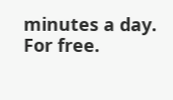minutes a day. For free.